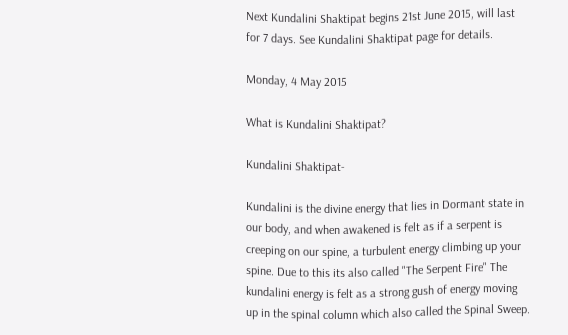Next Kundalini Shaktipat begins 21st June 2015, will last for 7 days. See Kundalini Shaktipat page for details.

Monday, 4 May 2015

What is Kundalini Shaktipat?

Kundalini Shaktipat-

Kundalini is the divine energy that lies in Dormant state in our body, and when awakened is felt as if a serpent is creeping on our spine, a turbulent energy climbing up your spine. Due to this its also called "The Serpent Fire" The kundalini energy is felt as a strong gush of energy moving up in the spinal column which also called the Spinal Sweep.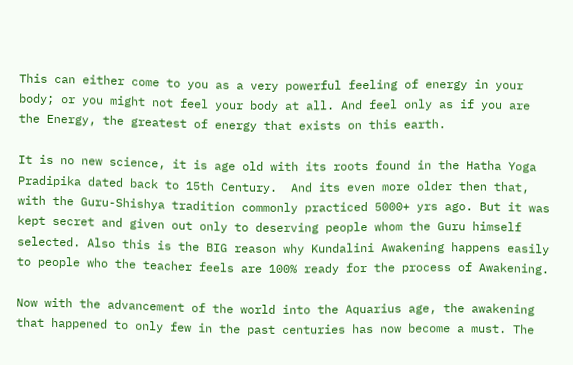This can either come to you as a very powerful feeling of energy in your body; or you might not feel your body at all. And feel only as if you are the Energy, the greatest of energy that exists on this earth.

It is no new science, it is age old with its roots found in the Hatha Yoga Pradipika dated back to 15th Century.  And its even more older then that, with the Guru-Shishya tradition commonly practiced 5000+ yrs ago. But it was kept secret and given out only to deserving people whom the Guru himself selected. Also this is the BIG reason why Kundalini Awakening happens easily to people who the teacher feels are 100% ready for the process of Awakening.

Now with the advancement of the world into the Aquarius age, the awakening that happened to only few in the past centuries has now become a must. The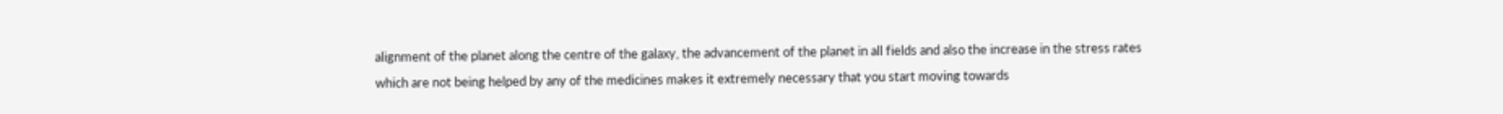alignment of the planet along the centre of the galaxy, the advancement of the planet in all fields and also the increase in the stress rates which are not being helped by any of the medicines makes it extremely necessary that you start moving towards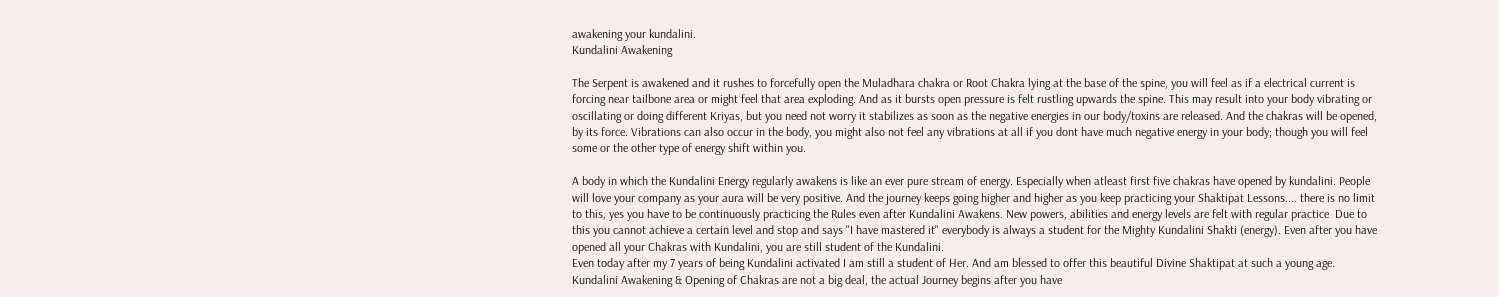awakening your kundalini.
Kundalini Awakening

The Serpent is awakened and it rushes to forcefully open the Muladhara chakra or Root Chakra lying at the base of the spine, you will feel as if a electrical current is forcing near tailbone area or might feel that area exploding. And as it bursts open pressure is felt rustling upwards the spine. This may result into your body vibrating or oscillating or doing different Kriyas, but you need not worry it stabilizes as soon as the negative energies in our body/toxins are released. And the chakras will be opened, by its force. Vibrations can also occur in the body, you might also not feel any vibrations at all if you dont have much negative energy in your body; though you will feel some or the other type of energy shift within you.

A body in which the Kundalini Energy regularly awakens is like an ever pure stream of energy. Especially when atleast first five chakras have opened by kundalini. People will love your company as your aura will be very positive. And the journey keeps going higher and higher as you keep practicing your Shaktipat Lessons.... there is no limit to this, yes you have to be continuously practicing the Rules even after Kundalini Awakens. New powers, abilities and energy levels are felt with regular practice  Due to this you cannot achieve a certain level and stop and says "I have mastered it" everybody is always a student for the Mighty Kundalini Shakti (energy). Even after you have opened all your Chakras with Kundalini, you are still student of the Kundalini.
Even today after my 7 years of being Kundalini activated I am still a student of Her. And am blessed to offer this beautiful Divine Shaktipat at such a young age.
Kundalini Awakening & Opening of Chakras are not a big deal, the actual Journey begins after you have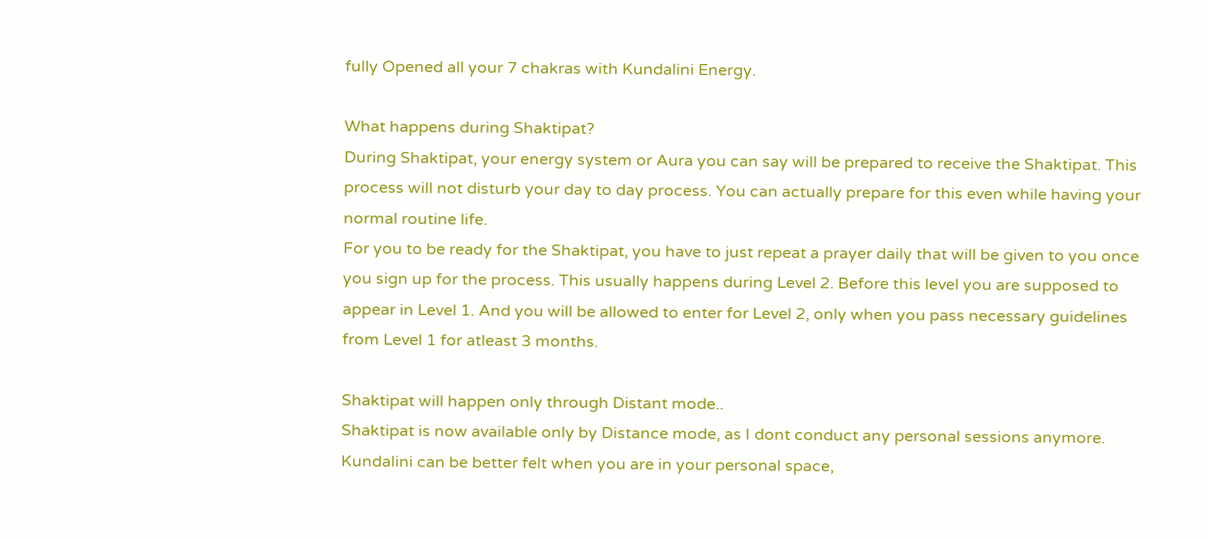fully Opened all your 7 chakras with Kundalini Energy.

What happens during Shaktipat?
During Shaktipat, your energy system or Aura you can say will be prepared to receive the Shaktipat. This process will not disturb your day to day process. You can actually prepare for this even while having your normal routine life.
For you to be ready for the Shaktipat, you have to just repeat a prayer daily that will be given to you once you sign up for the process. This usually happens during Level 2. Before this level you are supposed to appear in Level 1. And you will be allowed to enter for Level 2, only when you pass necessary guidelines from Level 1 for atleast 3 months.

Shaktipat will happen only through Distant mode..
Shaktipat is now available only by Distance mode, as I dont conduct any personal sessions anymore. Kundalini can be better felt when you are in your personal space,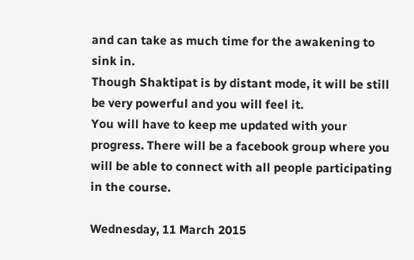and can take as much time for the awakening to sink in.
Though Shaktipat is by distant mode, it will be still be very powerful and you will feel it.
You will have to keep me updated with your progress. There will be a facebook group where you will be able to connect with all people participating in the course.

Wednesday, 11 March 2015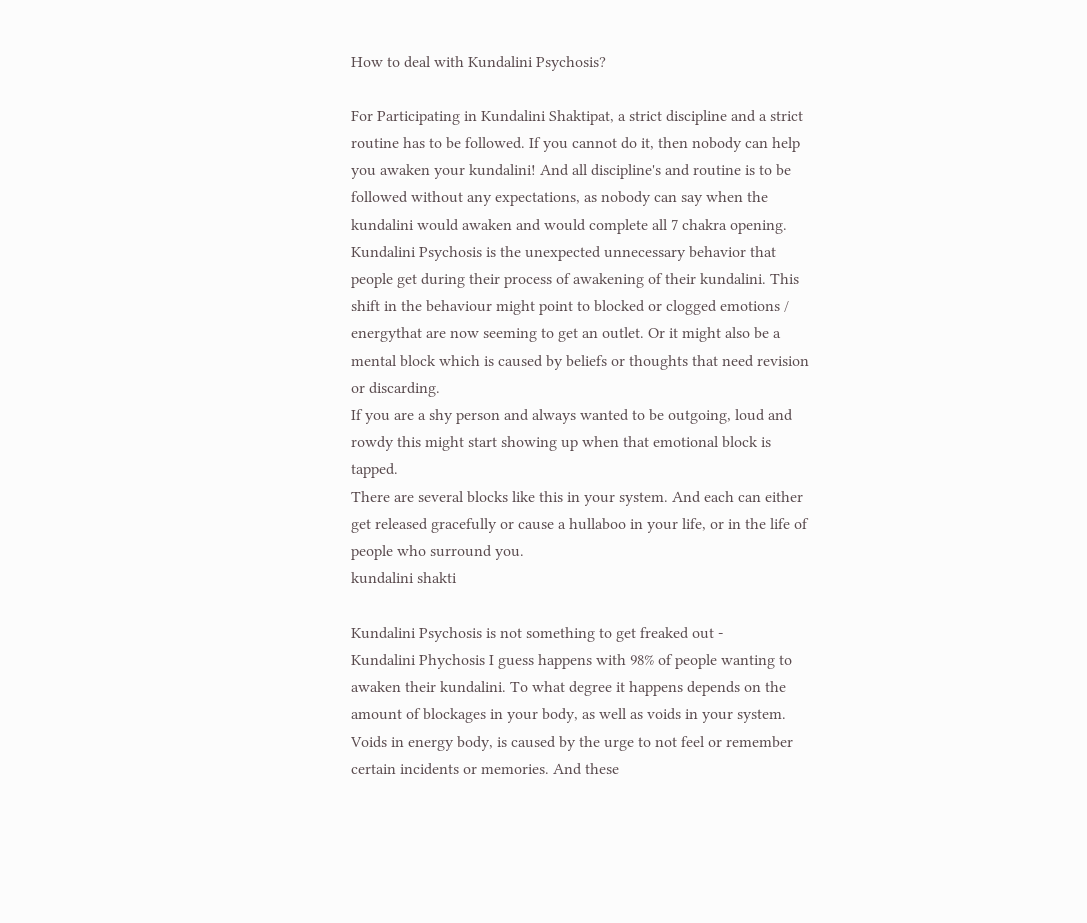How to deal with Kundalini Psychosis?

For Participating in Kundalini Shaktipat, a strict discipline and a strict routine has to be followed. If you cannot do it, then nobody can help you awaken your kundalini! And all discipline's and routine is to be followed without any expectations, as nobody can say when the kundalini would awaken and would complete all 7 chakra opening.
Kundalini Psychosis is the unexpected unnecessary behavior that people get during their process of awakening of their kundalini. This shift in the behaviour might point to blocked or clogged emotions / energythat are now seeming to get an outlet. Or it might also be a mental block which is caused by beliefs or thoughts that need revision or discarding.
If you are a shy person and always wanted to be outgoing, loud and rowdy this might start showing up when that emotional block is tapped.
There are several blocks like this in your system. And each can either get released gracefully or cause a hullaboo in your life, or in the life of people who surround you.
kundalini shakti

Kundalini Psychosis is not something to get freaked out -
Kundalini Phychosis I guess happens with 98% of people wanting to awaken their kundalini. To what degree it happens depends on the amount of blockages in your body, as well as voids in your system.
Voids in energy body, is caused by the urge to not feel or remember certain incidents or memories. And these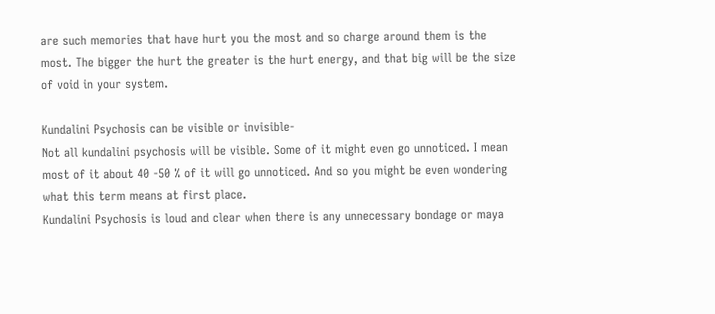are such memories that have hurt you the most and so charge around them is the most. The bigger the hurt the greater is the hurt energy, and that big will be the size of void in your system.

Kundalini Psychosis can be visible or invisible-
Not all kundalini psychosis will be visible. Some of it might even go unnoticed. I mean most of it about 40 -50 % of it will go unnoticed. And so you might be even wondering what this term means at first place.
Kundalini Psychosis is loud and clear when there is any unnecessary bondage or maya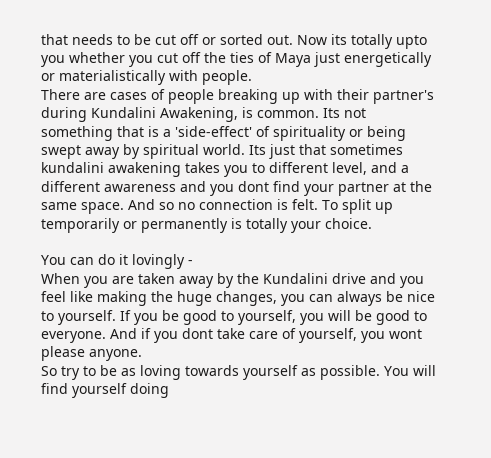that needs to be cut off or sorted out. Now its totally upto you whether you cut off the ties of Maya just energetically or materialistically with people.
There are cases of people breaking up with their partner's during Kundalini Awakening, is common. Its not something that is a 'side-effect' of spirituality or being swept away by spiritual world. Its just that sometimes kundalini awakening takes you to different level, and a different awareness and you dont find your partner at the same space. And so no connection is felt. To split up temporarily or permanently is totally your choice.

You can do it lovingly -
When you are taken away by the Kundalini drive and you feel like making the huge changes, you can always be nice to yourself. If you be good to yourself, you will be good to everyone. And if you dont take care of yourself, you wont please anyone.
So try to be as loving towards yourself as possible. You will find yourself doing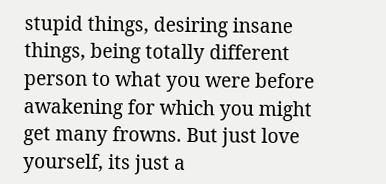stupid things, desiring insane things, being totally different person to what you were before awakening for which you might get many frowns. But just love yourself, its just a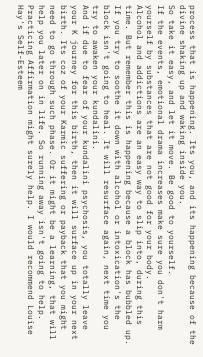process that is happening. Its you, and its happening because of the divine shaking up and waking inside you.
So take it easy, and let it move. Be good to yourself.
If the events, emotional drama increases make sure you don't harm yourself by substances that are not good for your body.
Alcohol and addictions are an easy way to slip into, during this time. But remember this is happening because a block has bubbled up. If you try to soothe it down with alcohol or intoxication's the block isn't going to heal. It will resurface again, next time you try to awaken your kundalini.
And if due to fear of your kundalini psychosis, you totally leave your K journey for this birth, then it will surface up in your next birth. Its coz of your Karmic suffering or payback that you might need to go through such phase. Or it might be a learning, that will help you later on in life. So running away isn't going to help.
Practicing Affirmation might surely help. I would recommend Louise Hay's Self-Esteem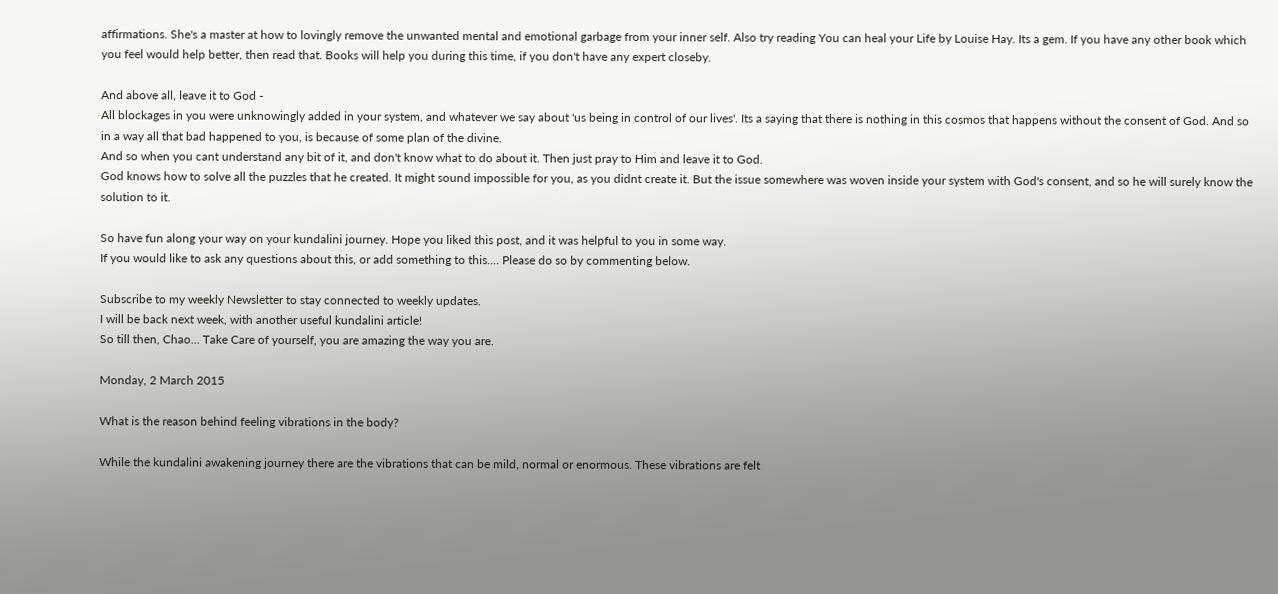affirmations. She's a master at how to lovingly remove the unwanted mental and emotional garbage from your inner self. Also try reading You can heal your Life by Louise Hay. Its a gem. If you have any other book which you feel would help better, then read that. Books will help you during this time, if you don't have any expert closeby.

And above all, leave it to God -
All blockages in you were unknowingly added in your system, and whatever we say about 'us being in control of our lives'. Its a saying that there is nothing in this cosmos that happens without the consent of God. And so in a way all that bad happened to you, is because of some plan of the divine.
And so when you cant understand any bit of it, and don't know what to do about it. Then just pray to Him and leave it to God.
God knows how to solve all the puzzles that he created. It might sound impossible for you, as you didnt create it. But the issue somewhere was woven inside your system with God's consent, and so he will surely know the solution to it.

So have fun along your way on your kundalini journey. Hope you liked this post, and it was helpful to you in some way.
If you would like to ask any questions about this, or add something to this.... Please do so by commenting below.

Subscribe to my weekly Newsletter to stay connected to weekly updates.
I will be back next week, with another useful kundalini article!
So till then, Chao... Take Care of yourself, you are amazing the way you are.

Monday, 2 March 2015

What is the reason behind feeling vibrations in the body?

While the kundalini awakening journey there are the vibrations that can be mild, normal or enormous. These vibrations are felt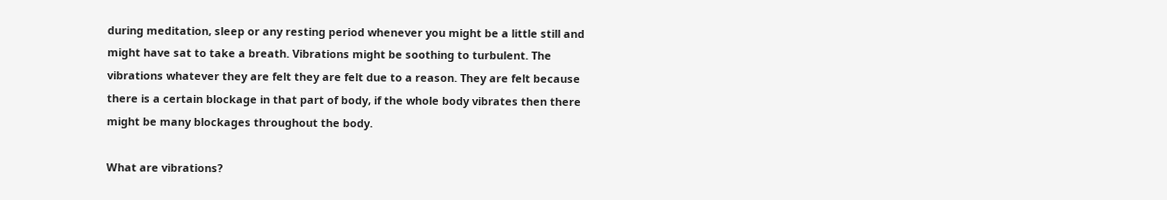during meditation, sleep or any resting period whenever you might be a little still and might have sat to take a breath. Vibrations might be soothing to turbulent. The vibrations whatever they are felt they are felt due to a reason. They are felt because there is a certain blockage in that part of body, if the whole body vibrates then there might be many blockages throughout the body.

What are vibrations?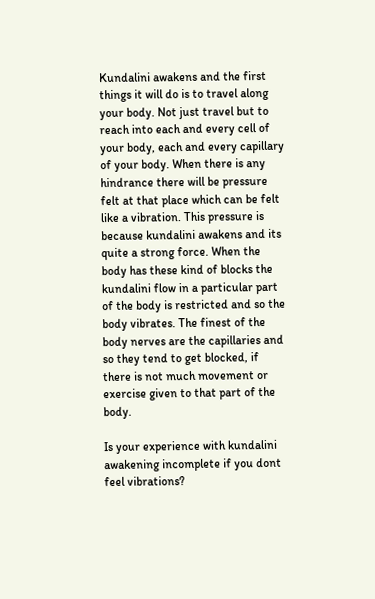Kundalini awakens and the first things it will do is to travel along your body. Not just travel but to reach into each and every cell of your body, each and every capillary of your body. When there is any hindrance there will be pressure felt at that place which can be felt like a vibration. This pressure is because kundalini awakens and its quite a strong force. When the body has these kind of blocks the kundalini flow in a particular part of the body is restricted and so the body vibrates. The finest of the body nerves are the capillaries and so they tend to get blocked, if there is not much movement or exercise given to that part of the body.

Is your experience with kundalini awakening incomplete if you dont feel vibrations?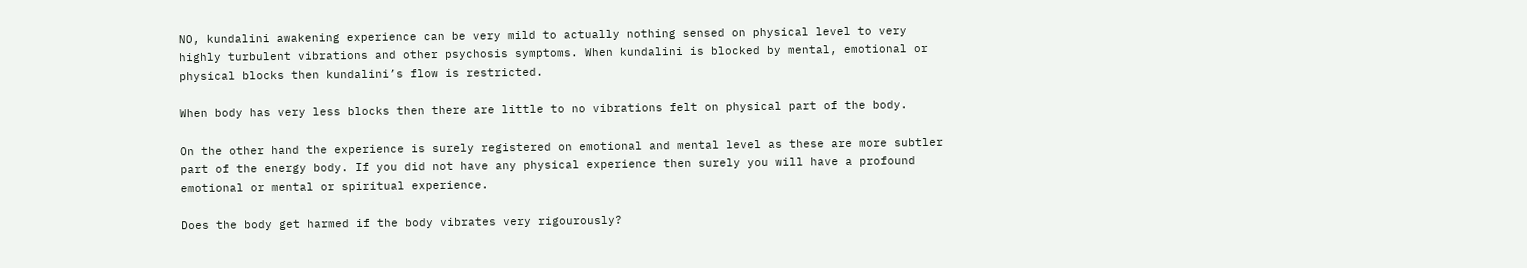NO, kundalini awakening experience can be very mild to actually nothing sensed on physical level to very highly turbulent vibrations and other psychosis symptoms. When kundalini is blocked by mental, emotional or physical blocks then kundalini’s flow is restricted.

When body has very less blocks then there are little to no vibrations felt on physical part of the body.

On the other hand the experience is surely registered on emotional and mental level as these are more subtler part of the energy body. If you did not have any physical experience then surely you will have a profound emotional or mental or spiritual experience.

Does the body get harmed if the body vibrates very rigourously?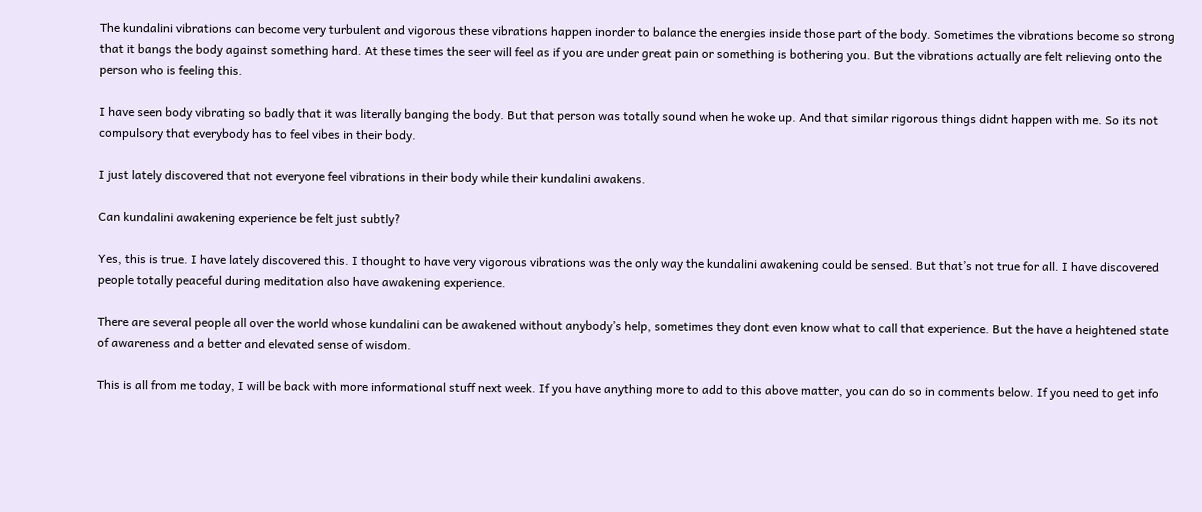The kundalini vibrations can become very turbulent and vigorous these vibrations happen inorder to balance the energies inside those part of the body. Sometimes the vibrations become so strong that it bangs the body against something hard. At these times the seer will feel as if you are under great pain or something is bothering you. But the vibrations actually are felt relieving onto the person who is feeling this.

I have seen body vibrating so badly that it was literally banging the body. But that person was totally sound when he woke up. And that similar rigorous things didnt happen with me. So its not compulsory that everybody has to feel vibes in their body.

I just lately discovered that not everyone feel vibrations in their body while their kundalini awakens.

Can kundalini awakening experience be felt just subtly?

Yes, this is true. I have lately discovered this. I thought to have very vigorous vibrations was the only way the kundalini awakening could be sensed. But that’s not true for all. I have discovered people totally peaceful during meditation also have awakening experience.

There are several people all over the world whose kundalini can be awakened without anybody’s help, sometimes they dont even know what to call that experience. But the have a heightened state of awareness and a better and elevated sense of wisdom.

This is all from me today, I will be back with more informational stuff next week. If you have anything more to add to this above matter, you can do so in comments below. If you need to get info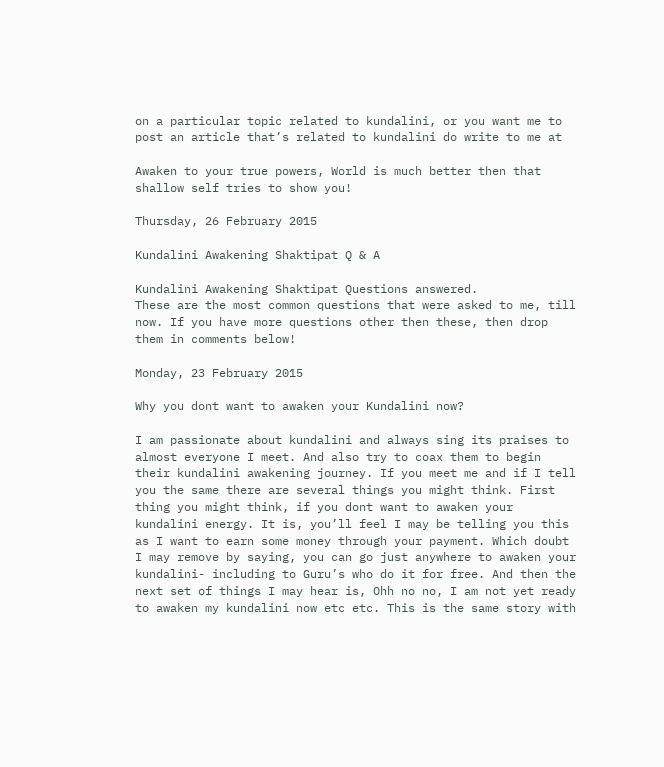on a particular topic related to kundalini, or you want me to post an article that’s related to kundalini do write to me at

Awaken to your true powers, World is much better then that shallow self tries to show you!

Thursday, 26 February 2015

Kundalini Awakening Shaktipat Q & A

Kundalini Awakening Shaktipat Questions answered.
These are the most common questions that were asked to me, till now. If you have more questions other then these, then drop them in comments below!

Monday, 23 February 2015

Why you dont want to awaken your Kundalini now?

I am passionate about kundalini and always sing its praises to almost everyone I meet. And also try to coax them to begin their kundalini awakening journey. If you meet me and if I tell you the same there are several things you might think. First thing you might think, if you dont want to awaken your kundalini energy. It is, you’ll feel I may be telling you this as I want to earn some money through your payment. Which doubt I may remove by saying, you can go just anywhere to awaken your kundalini- including to Guru’s who do it for free. And then the next set of things I may hear is, Ohh no no, I am not yet ready to awaken my kundalini now etc etc. This is the same story with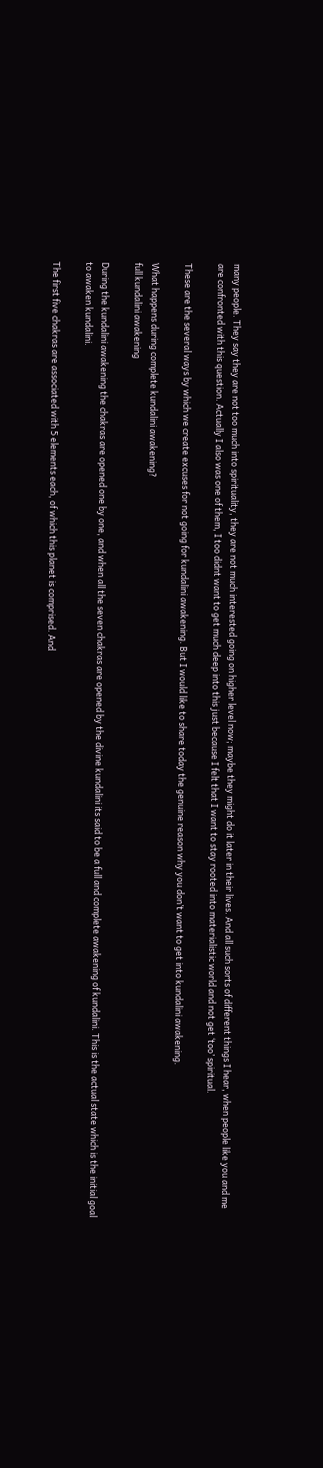many people. They say they are not too much into spirituality, they are not much interested going on higher level now; maybe they might do it later in their lives. And all such sorts of different things I hear, when people like you and me are confronted with this question. Actually I also was one of them, I too didnt want to get much deep into this just because I felt that I want to stay rooted into materialistic world and not get ‘too’ spiritual.

These are the several ways by which we create excuses for not going for kundalini awakening. But I would like to share today the genuine reason why you don’t want to get into kundalini awakening.

What happens during complete kundalini awakening?
full kundalini awakening

During the kundalini awakening the chakras are opened one by one, and when all the seven chakras are opened by the divine kundalini its said to be a full and complete awakening of kundalini. This is the actual state which is the initial goal to awaken kundalini.

The first five chakras are associated with 5 elements each, of which this planet is comprised. And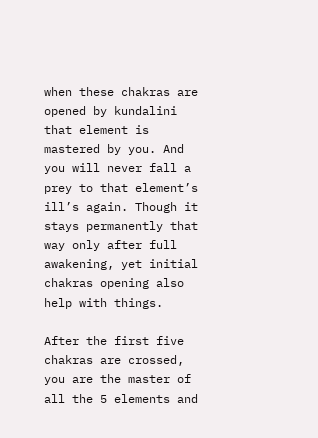when these chakras are opened by kundalini that element is mastered by you. And you will never fall a prey to that element’s ill’s again. Though it stays permanently that way only after full awakening, yet initial chakras opening also help with things.

After the first five chakras are crossed, you are the master of all the 5 elements and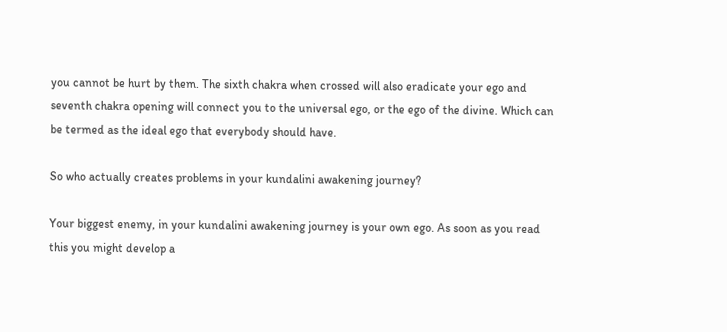you cannot be hurt by them. The sixth chakra when crossed will also eradicate your ego and seventh chakra opening will connect you to the universal ego, or the ego of the divine. Which can be termed as the ideal ego that everybody should have.

So who actually creates problems in your kundalini awakening journey?

Your biggest enemy, in your kundalini awakening journey is your own ego. As soon as you read this you might develop a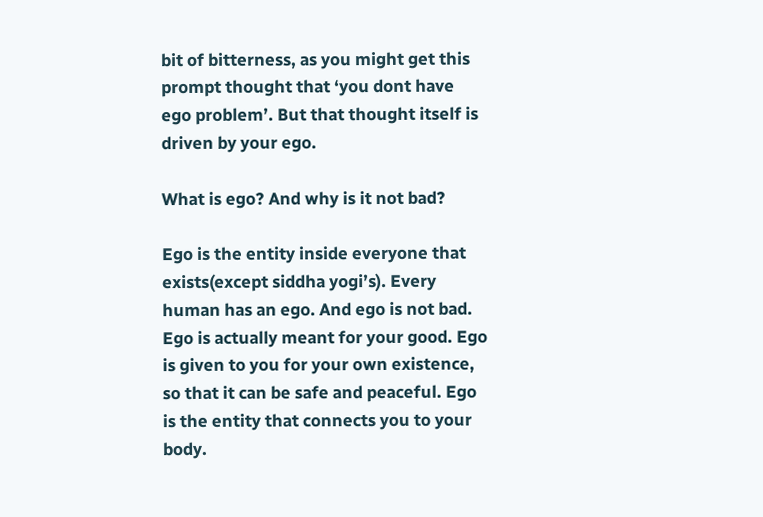bit of bitterness, as you might get this prompt thought that ‘you dont have ego problem’. But that thought itself is driven by your ego.

What is ego? And why is it not bad?

Ego is the entity inside everyone that exists(except siddha yogi’s). Every human has an ego. And ego is not bad. Ego is actually meant for your good. Ego is given to you for your own existence, so that it can be safe and peaceful. Ego is the entity that connects you to your body.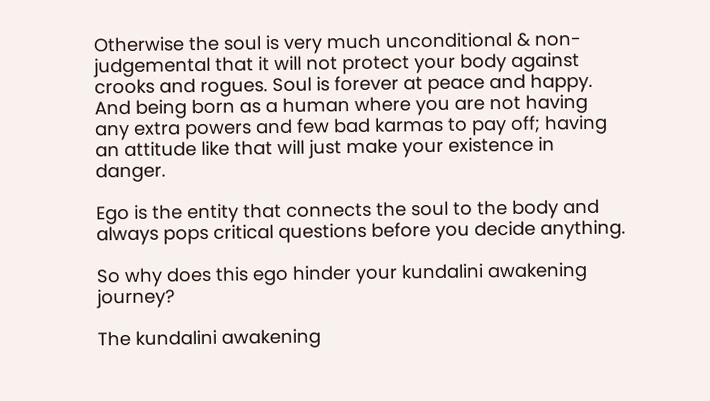Otherwise the soul is very much unconditional & non-judgemental that it will not protect your body against crooks and rogues. Soul is forever at peace and happy. And being born as a human where you are not having any extra powers and few bad karmas to pay off; having an attitude like that will just make your existence in danger.

Ego is the entity that connects the soul to the body and always pops critical questions before you decide anything.

So why does this ego hinder your kundalini awakening journey?

The kundalini awakening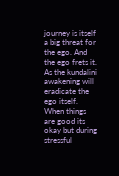journey is itself a big threat for the ego. And the ego frets it. As the kundalini awakening will eradicate the ego itself. When things are good its okay but during stressful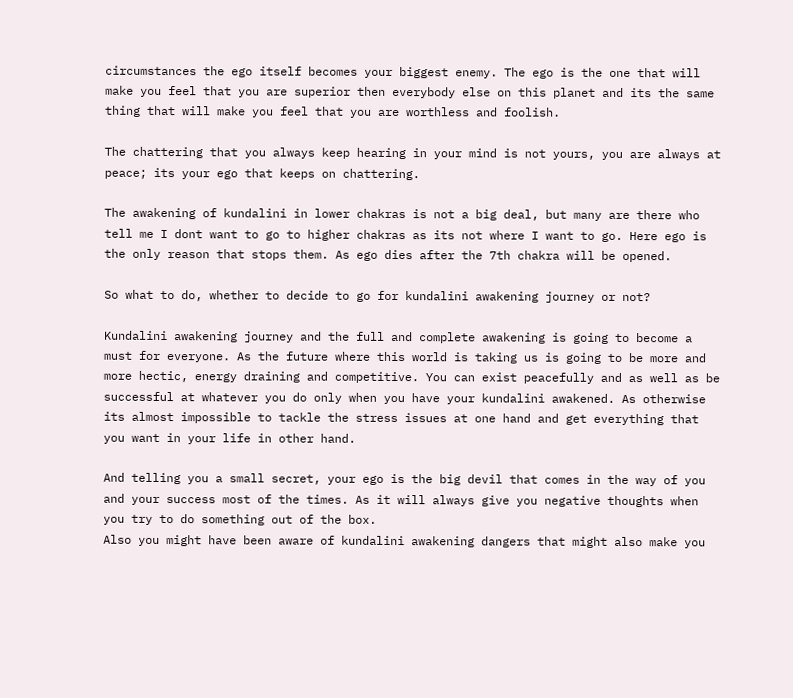circumstances the ego itself becomes your biggest enemy. The ego is the one that will make you feel that you are superior then everybody else on this planet and its the same thing that will make you feel that you are worthless and foolish.

The chattering that you always keep hearing in your mind is not yours, you are always at peace; its your ego that keeps on chattering.

The awakening of kundalini in lower chakras is not a big deal, but many are there who tell me I dont want to go to higher chakras as its not where I want to go. Here ego is the only reason that stops them. As ego dies after the 7th chakra will be opened.

So what to do, whether to decide to go for kundalini awakening journey or not?

Kundalini awakening journey and the full and complete awakening is going to become a must for everyone. As the future where this world is taking us is going to be more and more hectic, energy draining and competitive. You can exist peacefully and as well as be successful at whatever you do only when you have your kundalini awakened. As otherwise its almost impossible to tackle the stress issues at one hand and get everything that you want in your life in other hand.

And telling you a small secret, your ego is the big devil that comes in the way of you and your success most of the times. As it will always give you negative thoughts when you try to do something out of the box.
Also you might have been aware of kundalini awakening dangers that might also make you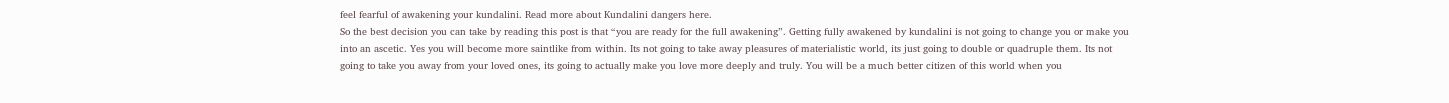feel fearful of awakening your kundalini. Read more about Kundalini dangers here.
So the best decision you can take by reading this post is that “you are ready for the full awakening”. Getting fully awakened by kundalini is not going to change you or make you into an ascetic. Yes you will become more saintlike from within. Its not going to take away pleasures of materialistic world, its just going to double or quadruple them. Its not going to take you away from your loved ones, its going to actually make you love more deeply and truly. You will be a much better citizen of this world when you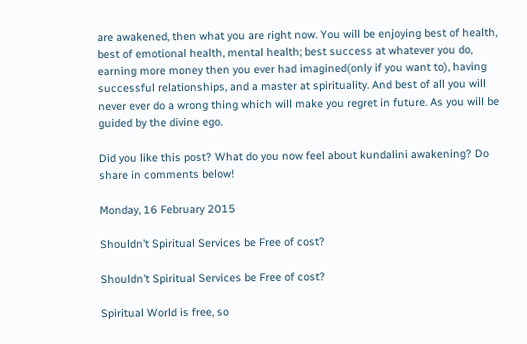are awakened, then what you are right now. You will be enjoying best of health, best of emotional health, mental health; best success at whatever you do, earning more money then you ever had imagined(only if you want to), having successful relationships, and a master at spirituality. And best of all you will never ever do a wrong thing which will make you regret in future. As you will be guided by the divine ego.

Did you like this post? What do you now feel about kundalini awakening? Do share in comments below!

Monday, 16 February 2015

Shouldn’t Spiritual Services be Free of cost?

Shouldn’t Spiritual Services be Free of cost?

Spiritual World is free, so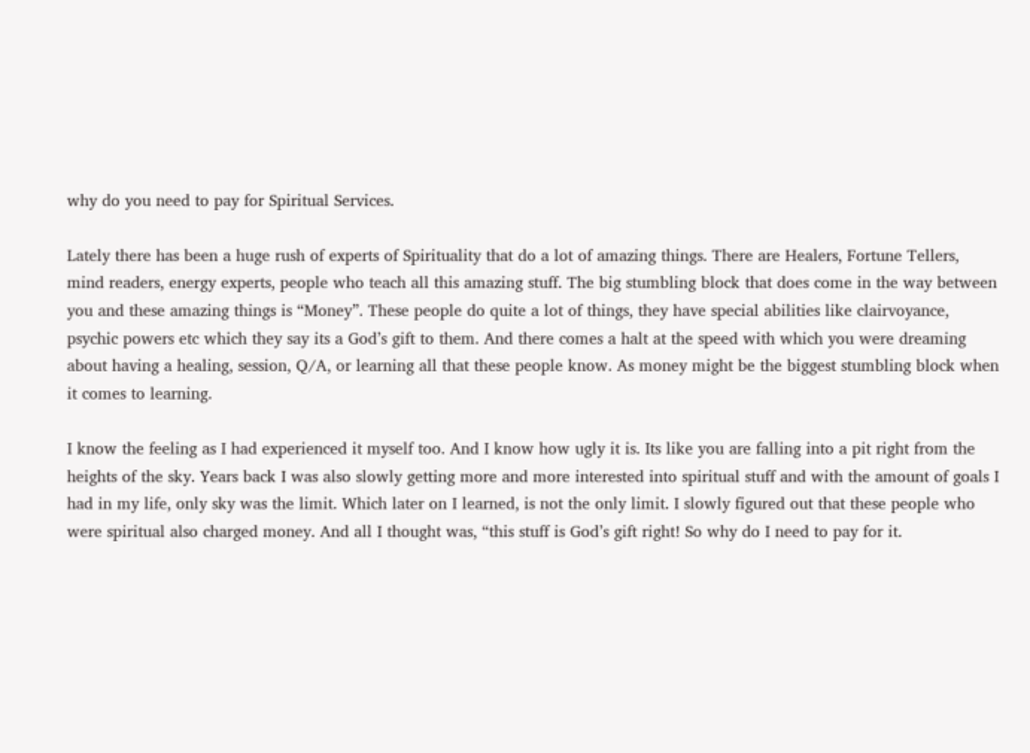why do you need to pay for Spiritual Services.

Lately there has been a huge rush of experts of Spirituality that do a lot of amazing things. There are Healers, Fortune Tellers, mind readers, energy experts, people who teach all this amazing stuff. The big stumbling block that does come in the way between you and these amazing things is “Money”. These people do quite a lot of things, they have special abilities like clairvoyance, psychic powers etc which they say its a God’s gift to them. And there comes a halt at the speed with which you were dreaming about having a healing, session, Q/A, or learning all that these people know. As money might be the biggest stumbling block when it comes to learning.

I know the feeling as I had experienced it myself too. And I know how ugly it is. Its like you are falling into a pit right from the heights of the sky. Years back I was also slowly getting more and more interested into spiritual stuff and with the amount of goals I had in my life, only sky was the limit. Which later on I learned, is not the only limit. I slowly figured out that these people who were spiritual also charged money. And all I thought was, “this stuff is God’s gift right! So why do I need to pay for it.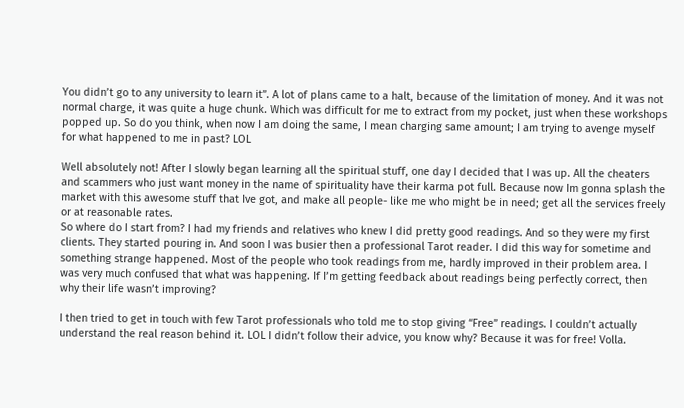You didn’t go to any university to learn it”. A lot of plans came to a halt, because of the limitation of money. And it was not normal charge, it was quite a huge chunk. Which was difficult for me to extract from my pocket, just when these workshops popped up. So do you think, when now I am doing the same, I mean charging same amount; I am trying to avenge myself for what happened to me in past? LOL

Well absolutely not! After I slowly began learning all the spiritual stuff, one day I decided that I was up. All the cheaters and scammers who just want money in the name of spirituality have their karma pot full. Because now Im gonna splash the market with this awesome stuff that Ive got, and make all people- like me who might be in need; get all the services freely or at reasonable rates.
So where do I start from? I had my friends and relatives who knew I did pretty good readings. And so they were my first clients. They started pouring in. And soon I was busier then a professional Tarot reader. I did this way for sometime and something strange happened. Most of the people who took readings from me, hardly improved in their problem area. I was very much confused that what was happening. If I’m getting feedback about readings being perfectly correct, then why their life wasn’t improving?

I then tried to get in touch with few Tarot professionals who told me to stop giving “Free” readings. I couldn’t actually understand the real reason behind it. LOL I didn’t follow their advice, you know why? Because it was for free! Volla.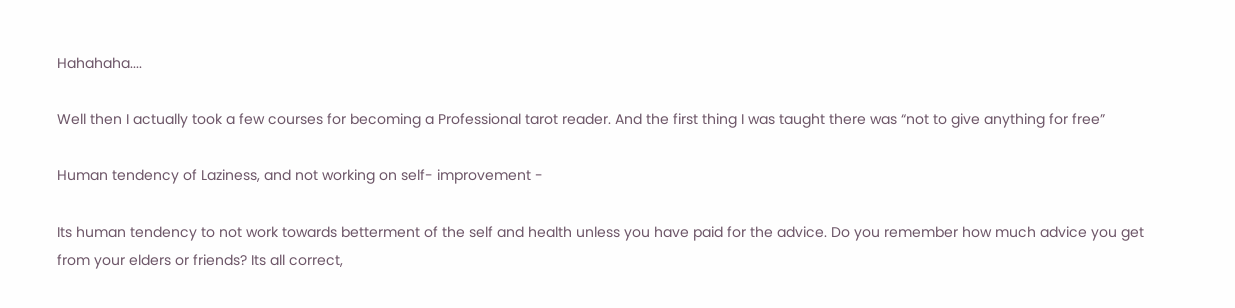Hahahaha....

Well then I actually took a few courses for becoming a Professional tarot reader. And the first thing I was taught there was “not to give anything for free”

Human tendency of Laziness, and not working on self- improvement -

Its human tendency to not work towards betterment of the self and health unless you have paid for the advice. Do you remember how much advice you get from your elders or friends? Its all correct,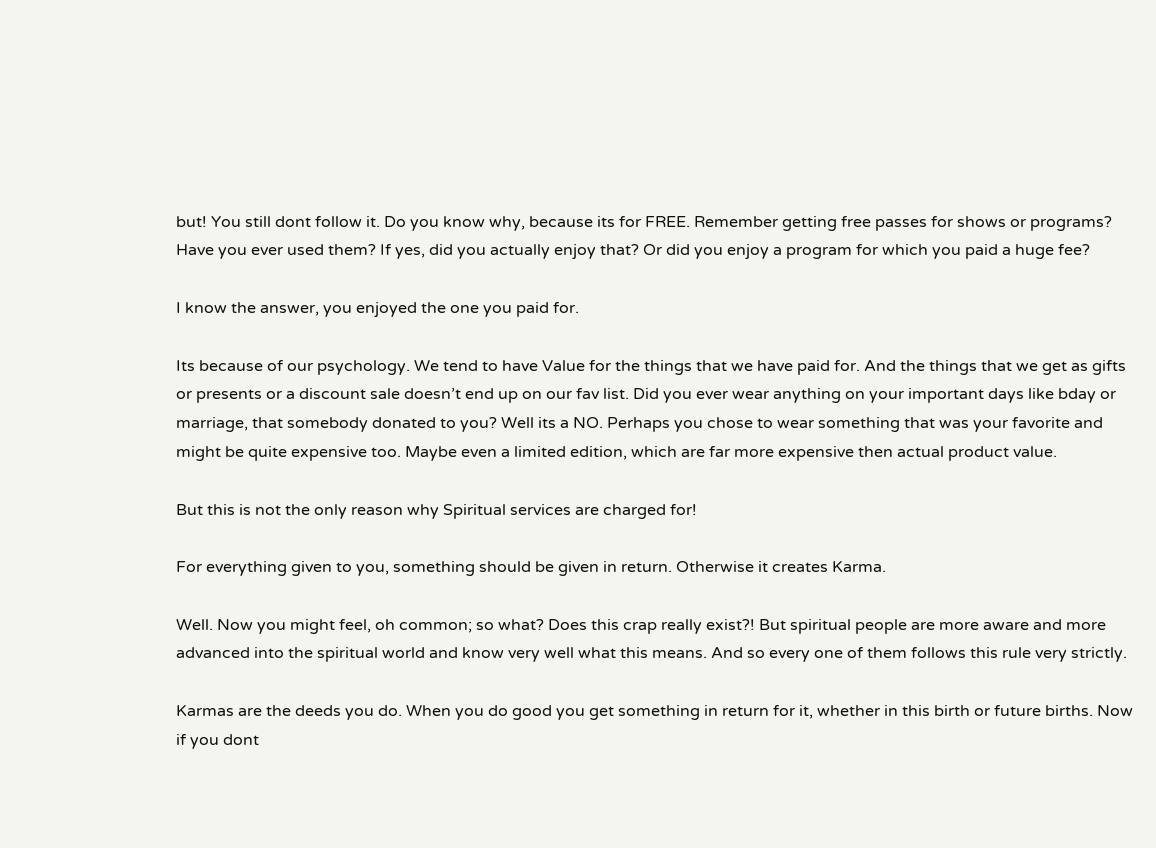but! You still dont follow it. Do you know why, because its for FREE. Remember getting free passes for shows or programs? Have you ever used them? If yes, did you actually enjoy that? Or did you enjoy a program for which you paid a huge fee?

I know the answer, you enjoyed the one you paid for.

Its because of our psychology. We tend to have Value for the things that we have paid for. And the things that we get as gifts or presents or a discount sale doesn’t end up on our fav list. Did you ever wear anything on your important days like bday or marriage, that somebody donated to you? Well its a NO. Perhaps you chose to wear something that was your favorite and might be quite expensive too. Maybe even a limited edition, which are far more expensive then actual product value.

But this is not the only reason why Spiritual services are charged for!

For everything given to you, something should be given in return. Otherwise it creates Karma.

Well. Now you might feel, oh common; so what? Does this crap really exist?! But spiritual people are more aware and more advanced into the spiritual world and know very well what this means. And so every one of them follows this rule very strictly.

Karmas are the deeds you do. When you do good you get something in return for it, whether in this birth or future births. Now if you dont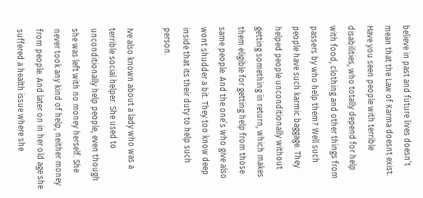believe in past and future lives doesn’t mean that the Law of Karma doesnt exist. Have you seen people with terrible disabilities, who totally depend for help with food, clothing and other things from passers by who help them? Well such people have such karmic baggage. They helped people unconditionally without getting something in return, which makes them eligible for getting help from those same people. And the one’s who give also wont shudder a bit. They too know deep inside that its their duty to help such person.

Ive also known about a lady who was a terrible social helper. She used to unconditionally help people, even though she was left with no money herself. She never took any kind of help, neither money from people. And later on in her old age she suffered a health issue where she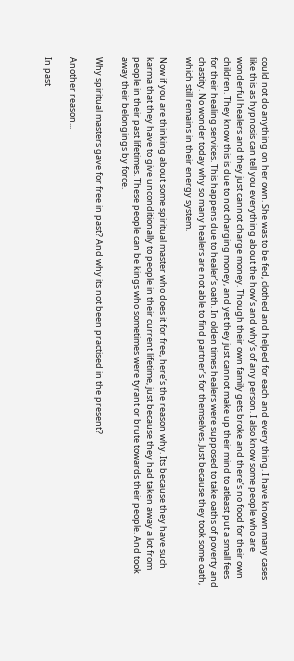could not do anything on her own. She was to be fed, clothed and helped for each and every thing. I have known many cases like this as hypnosis can tell you everything about the how’s and why’s of any person. I also know some people who are wonderful healers and they just cannot charge money. Though their own family gets broke and there’s no food for their own children. They know this is due to not charging money, and yet they just cannot make up their mind to atleast put a small fees for their healing services. This happens due to healer’s oath. In olden times healers were supposed to take oaths of poverty and chastity. No wonder today why so many healers are not able to find partner’s for themselves. Just because they took some oath, which still remains in their energy system.

Now if you are thinking about some spiritual master who does it for free, here’s the reason why. Its because they have such karma that they have to give unconditionally to people in their current lifetime, just because they had taken away a lot from people in their past lifetimes. These people can be kings who sometimes were tyrant or brute towards their people. And took away their belongings by force.

Why spiritual masters gave for free in past? And why its not been practised in the present?

Another reason...

In past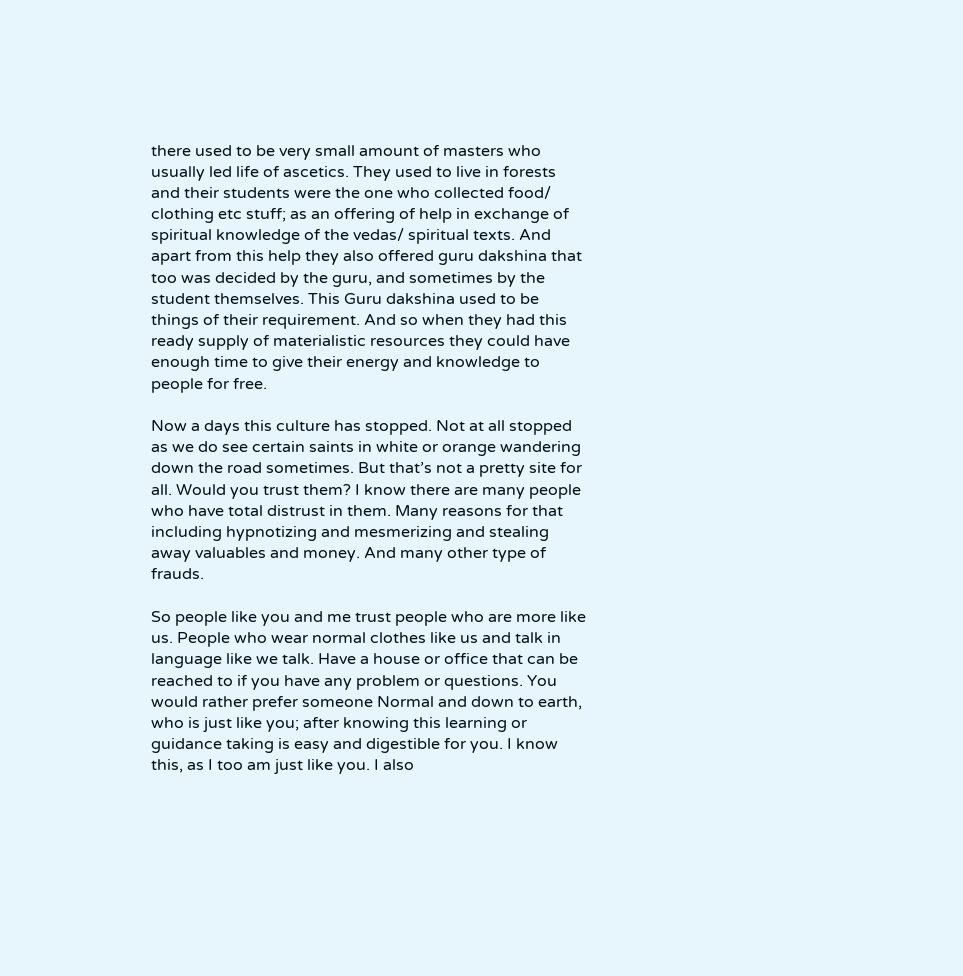there used to be very small amount of masters who usually led life of ascetics. They used to live in forests and their students were the one who collected food/ clothing etc stuff; as an offering of help in exchange of spiritual knowledge of the vedas/ spiritual texts. And apart from this help they also offered guru dakshina that too was decided by the guru, and sometimes by the student themselves. This Guru dakshina used to be things of their requirement. And so when they had this ready supply of materialistic resources they could have enough time to give their energy and knowledge to people for free.

Now a days this culture has stopped. Not at all stopped as we do see certain saints in white or orange wandering down the road sometimes. But that’s not a pretty site for all. Would you trust them? I know there are many people who have total distrust in them. Many reasons for that including hypnotizing and mesmerizing and stealing away valuables and money. And many other type of frauds.

So people like you and me trust people who are more like us. People who wear normal clothes like us and talk in language like we talk. Have a house or office that can be reached to if you have any problem or questions. You would rather prefer someone Normal and down to earth, who is just like you; after knowing this learning or guidance taking is easy and digestible for you. I know this, as I too am just like you. I also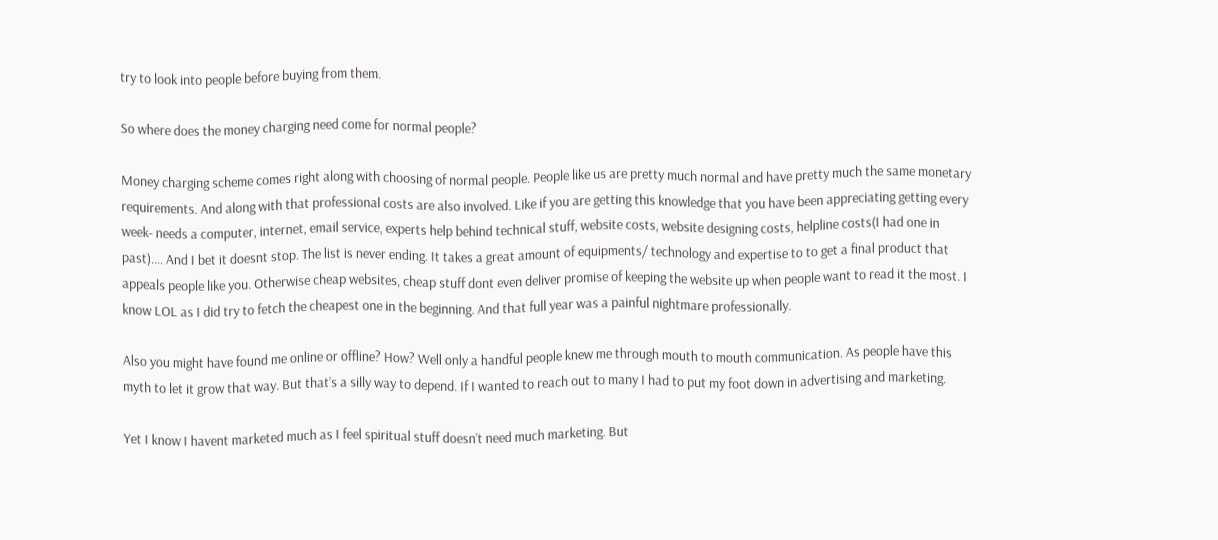try to look into people before buying from them.

So where does the money charging need come for normal people?

Money charging scheme comes right along with choosing of normal people. People like us are pretty much normal and have pretty much the same monetary requirements. And along with that professional costs are also involved. Like if you are getting this knowledge that you have been appreciating getting every week- needs a computer, internet, email service, experts help behind technical stuff, website costs, website designing costs, helpline costs(I had one in past).... And I bet it doesnt stop. The list is never ending. It takes a great amount of equipments/ technology and expertise to to get a final product that appeals people like you. Otherwise cheap websites, cheap stuff dont even deliver promise of keeping the website up when people want to read it the most. I know LOL as I did try to fetch the cheapest one in the beginning. And that full year was a painful nightmare professionally.

Also you might have found me online or offline? How? Well only a handful people knew me through mouth to mouth communication. As people have this myth to let it grow that way. But that’s a silly way to depend. If I wanted to reach out to many I had to put my foot down in advertising and marketing.

Yet I know I havent marketed much as I feel spiritual stuff doesn’t need much marketing. But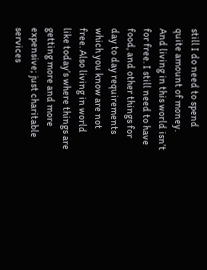still I do need to spend quite amount of money. And living in this world isn’t for free. I still need to have food, and other things for day to day requirements which you know are not free. Also living in world like today’s where things are getting more and more expensive; just charitable services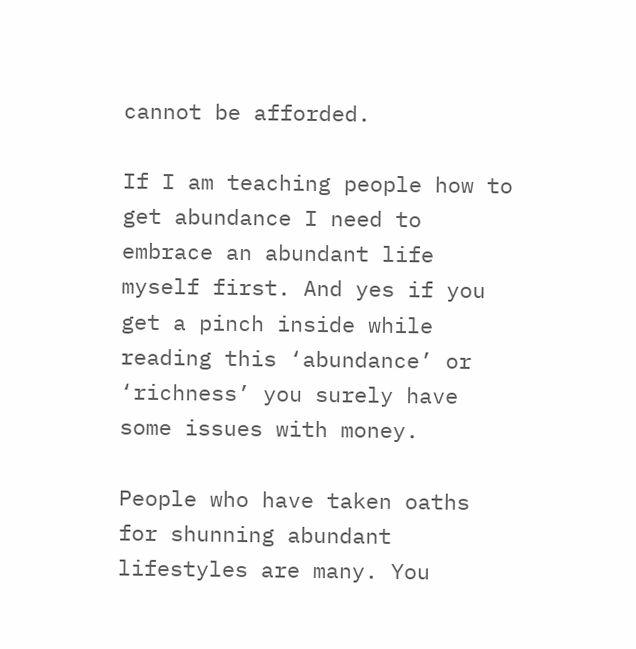cannot be afforded.

If I am teaching people how to get abundance I need to embrace an abundant life myself first. And yes if you get a pinch inside while reading this ‘abundance’ or ‘richness’ you surely have some issues with money.

People who have taken oaths for shunning abundant lifestyles are many. You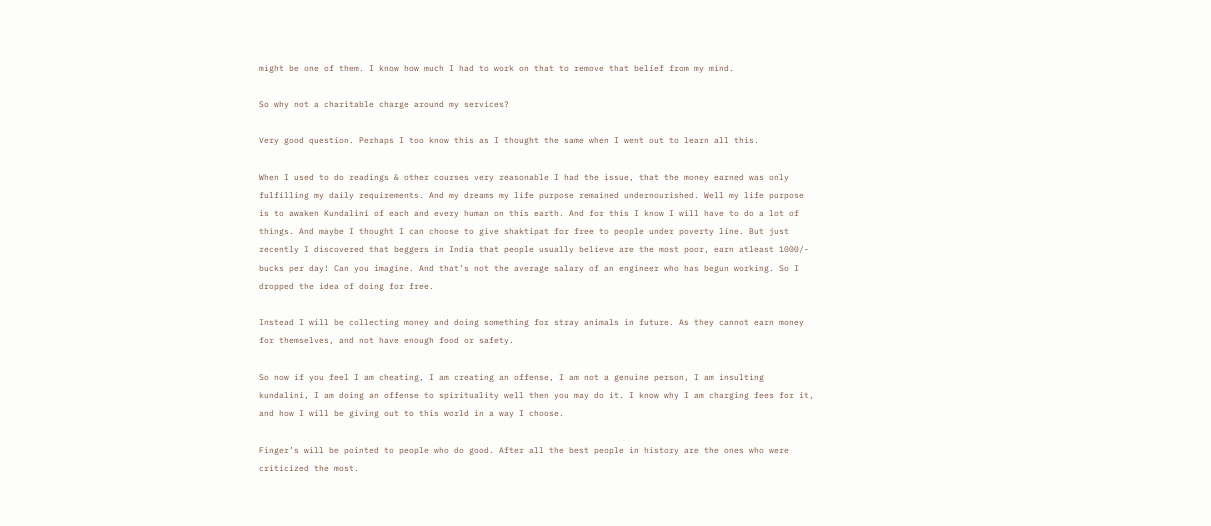might be one of them. I know how much I had to work on that to remove that belief from my mind.

So why not a charitable charge around my services?

Very good question. Perhaps I too know this as I thought the same when I went out to learn all this.

When I used to do readings & other courses very reasonable I had the issue, that the money earned was only fulfilling my daily requirements. And my dreams my life purpose remained undernourished. Well my life purpose is to awaken Kundalini of each and every human on this earth. And for this I know I will have to do a lot of things. And maybe I thought I can choose to give shaktipat for free to people under poverty line. But just recently I discovered that beggers in India that people usually believe are the most poor, earn atleast 1000/- bucks per day! Can you imagine. And that’s not the average salary of an engineer who has begun working. So I dropped the idea of doing for free.

Instead I will be collecting money and doing something for stray animals in future. As they cannot earn money for themselves, and not have enough food or safety.

So now if you feel I am cheating, I am creating an offense, I am not a genuine person, I am insulting kundalini, I am doing an offense to spirituality well then you may do it. I know why I am charging fees for it, and how I will be giving out to this world in a way I choose.

Finger’s will be pointed to people who do good. After all the best people in history are the ones who were criticized the most.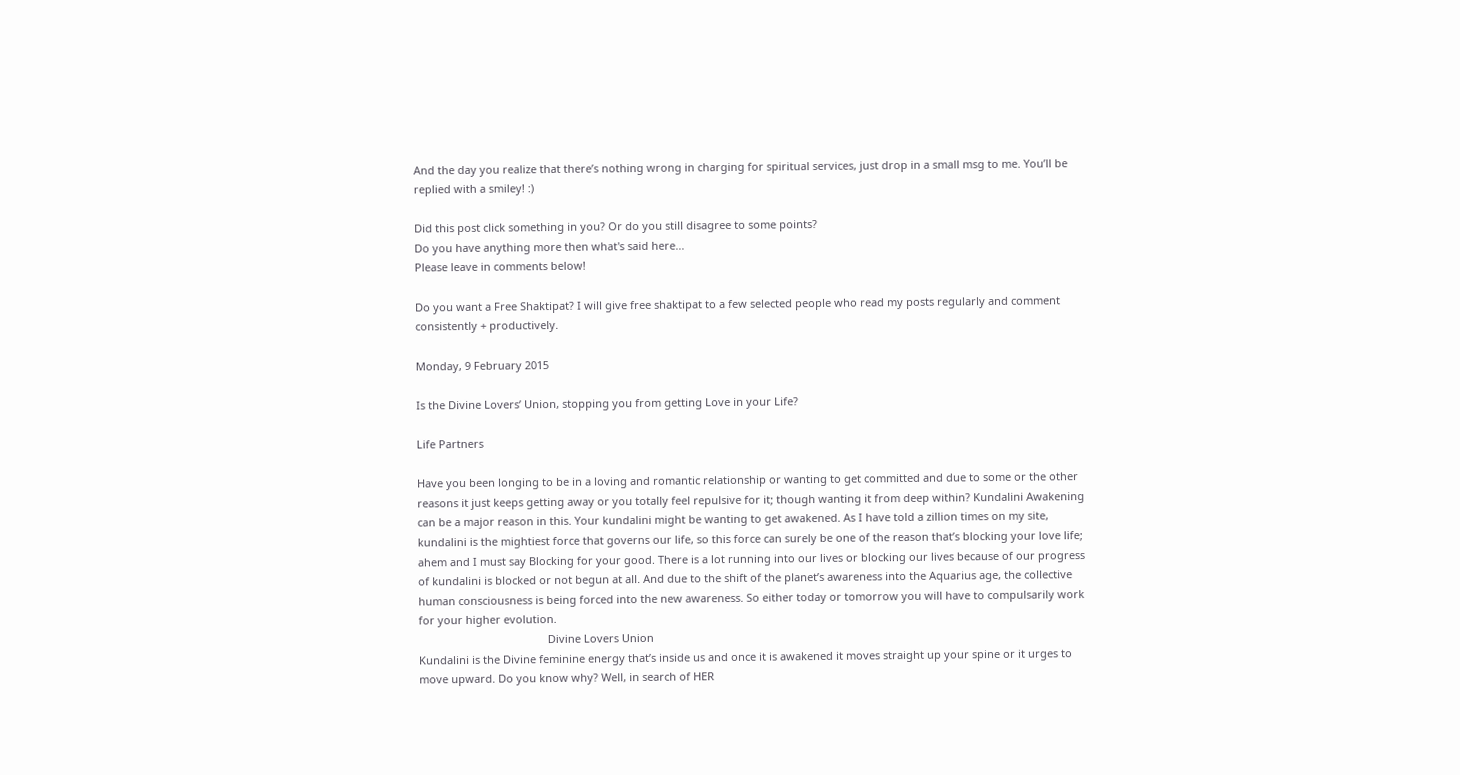And the day you realize that there’s nothing wrong in charging for spiritual services, just drop in a small msg to me. You’ll be replied with a smiley! :)

Did this post click something in you? Or do you still disagree to some points?
Do you have anything more then what's said here...
Please leave in comments below!

Do you want a Free Shaktipat? I will give free shaktipat to a few selected people who read my posts regularly and comment consistently + productively.

Monday, 9 February 2015

Is the Divine Lovers’ Union, stopping you from getting Love in your Life?

Life Partners

Have you been longing to be in a loving and romantic relationship or wanting to get committed and due to some or the other reasons it just keeps getting away or you totally feel repulsive for it; though wanting it from deep within? Kundalini Awakening can be a major reason in this. Your kundalini might be wanting to get awakened. As I have told a zillion times on my site, kundalini is the mightiest force that governs our life, so this force can surely be one of the reason that’s blocking your love life; ahem and I must say Blocking for your good. There is a lot running into our lives or blocking our lives because of our progress of kundalini is blocked or not begun at all. And due to the shift of the planet’s awareness into the Aquarius age, the collective human consciousness is being forced into the new awareness. So either today or tomorrow you will have to compulsarily work for your higher evolution.
                                           Divine Lovers Union
Kundalini is the Divine feminine energy that’s inside us and once it is awakened it moves straight up your spine or it urges to move upward. Do you know why? Well, in search of HER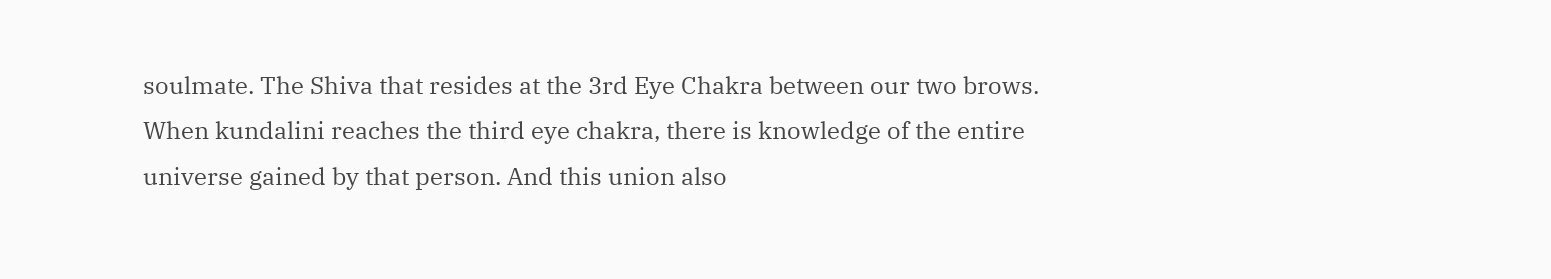soulmate. The Shiva that resides at the 3rd Eye Chakra between our two brows. When kundalini reaches the third eye chakra, there is knowledge of the entire universe gained by that person. And this union also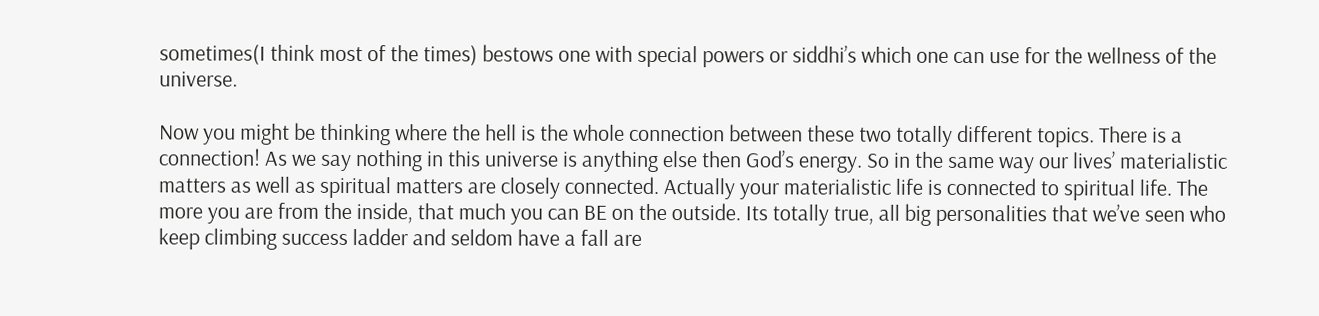sometimes(I think most of the times) bestows one with special powers or siddhi’s which one can use for the wellness of the universe.

Now you might be thinking where the hell is the whole connection between these two totally different topics. There is a connection! As we say nothing in this universe is anything else then God’s energy. So in the same way our lives’ materialistic matters as well as spiritual matters are closely connected. Actually your materialistic life is connected to spiritual life. The more you are from the inside, that much you can BE on the outside. Its totally true, all big personalities that we’ve seen who keep climbing success ladder and seldom have a fall are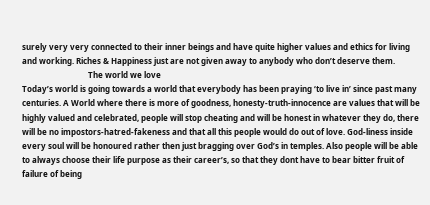surely very very connected to their inner beings and have quite higher values and ethics for living and working. Riches & Happiness just are not given away to anybody who don’t deserve them.
                                 The world we love
Today’s world is going towards a world that everybody has been praying ‘to live in’ since past many centuries. A World where there is more of goodness, honesty-truth-innocence are values that will be highly valued and celebrated, people will stop cheating and will be honest in whatever they do, there will be no impostors-hatred-fakeness and that all this people would do out of love. God-liness inside every soul will be honoured rather then just bragging over God’s in temples. Also people will be able to always choose their life purpose as their career’s, so that they dont have to bear bitter fruit of failure of being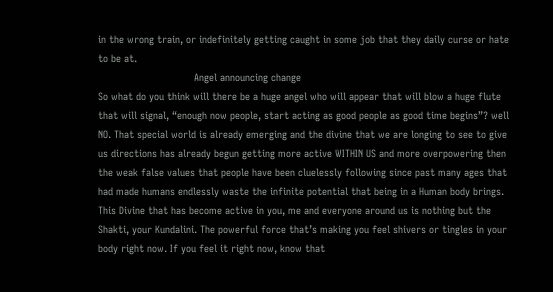in the wrong train, or indefinitely getting caught in some job that they daily curse or hate to be at.
                                Angel announcing change
So what do you think will there be a huge angel who will appear that will blow a huge flute that will signal, “enough now people, start acting as good people as good time begins”? well NO. That special world is already emerging and the divine that we are longing to see to give us directions has already begun getting more active WITHIN US and more overpowering then the weak false values that people have been cluelessly following since past many ages that had made humans endlessly waste the infinite potential that being in a Human body brings.
This Divine that has become active in you, me and everyone around us is nothing but the Shakti, your Kundalini. The powerful force that’s making you feel shivers or tingles in your body right now. If you feel it right now, know that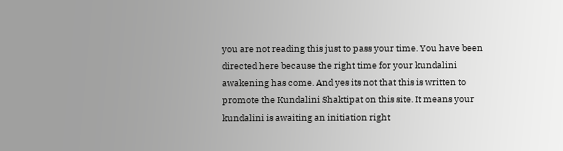you are not reading this just to pass your time. You have been directed here because the right time for your kundalini awakening has come. And yes its not that this is written to promote the Kundalini Shaktipat on this site. It means your kundalini is awaiting an initiation right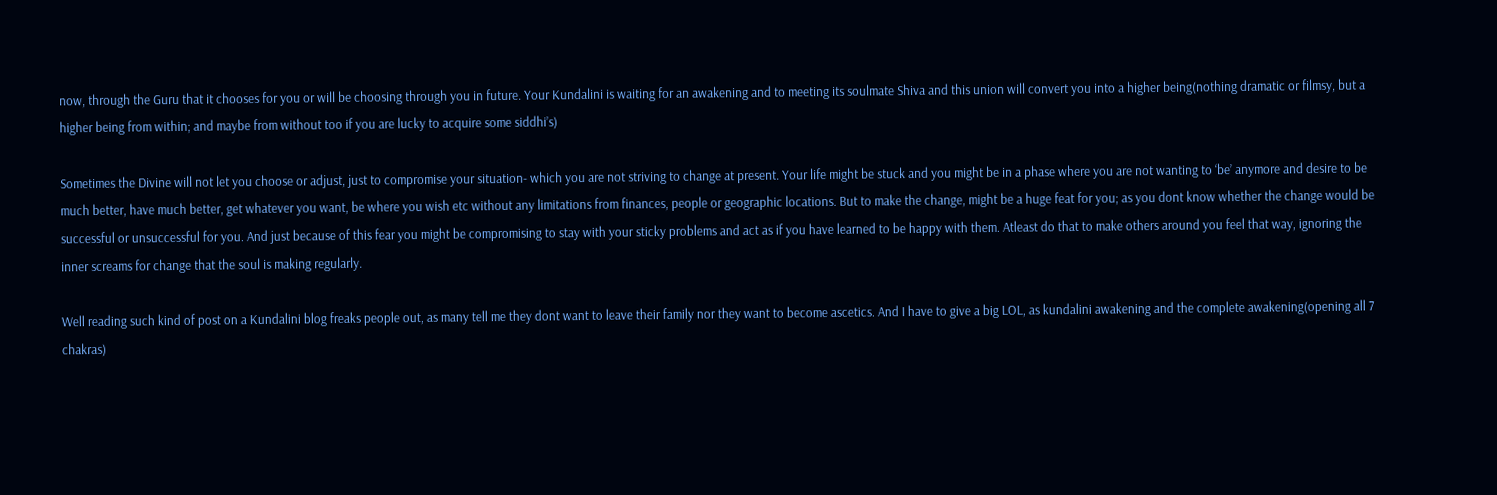now, through the Guru that it chooses for you or will be choosing through you in future. Your Kundalini is waiting for an awakening and to meeting its soulmate Shiva and this union will convert you into a higher being(nothing dramatic or filmsy, but a higher being from within; and maybe from without too if you are lucky to acquire some siddhi’s)

Sometimes the Divine will not let you choose or adjust, just to compromise your situation- which you are not striving to change at present. Your life might be stuck and you might be in a phase where you are not wanting to ‘be’ anymore and desire to be much better, have much better, get whatever you want, be where you wish etc without any limitations from finances, people or geographic locations. But to make the change, might be a huge feat for you; as you dont know whether the change would be successful or unsuccessful for you. And just because of this fear you might be compromising to stay with your sticky problems and act as if you have learned to be happy with them. Atleast do that to make others around you feel that way, ignoring the inner screams for change that the soul is making regularly.

Well reading such kind of post on a Kundalini blog freaks people out, as many tell me they dont want to leave their family nor they want to become ascetics. And I have to give a big LOL, as kundalini awakening and the complete awakening(opening all 7 chakras)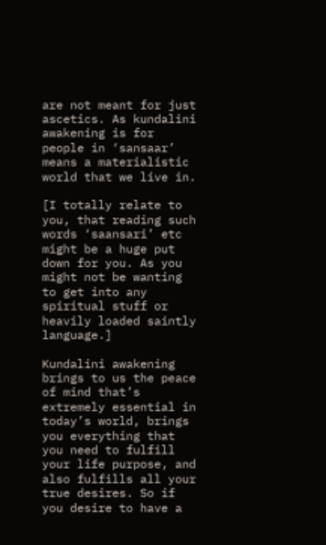are not meant for just ascetics. As kundalini awakening is for people in ‘sansaar’ means a materialistic world that we live in.

[I totally relate to you, that reading such words ‘saansari’ etc might be a huge put down for you. As you might not be wanting to get into any spiritual stuff or heavily loaded saintly language.]

Kundalini awakening brings to us the peace of mind that’s extremely essential in today’s world, brings you everything that you need to fulfill your life purpose, and also fulfills all your true desires. So if you desire to have a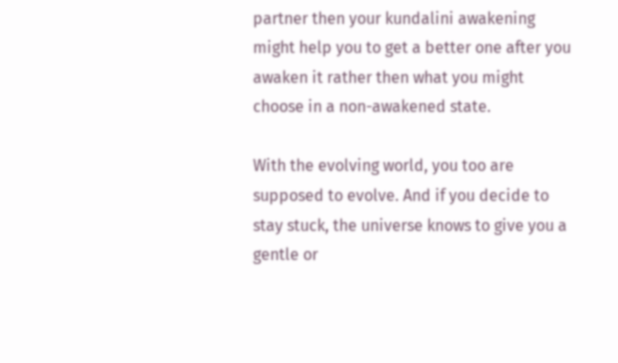partner then your kundalini awakening might help you to get a better one after you awaken it rather then what you might choose in a non-awakened state.

With the evolving world, you too are supposed to evolve. And if you decide to stay stuck, the universe knows to give you a gentle or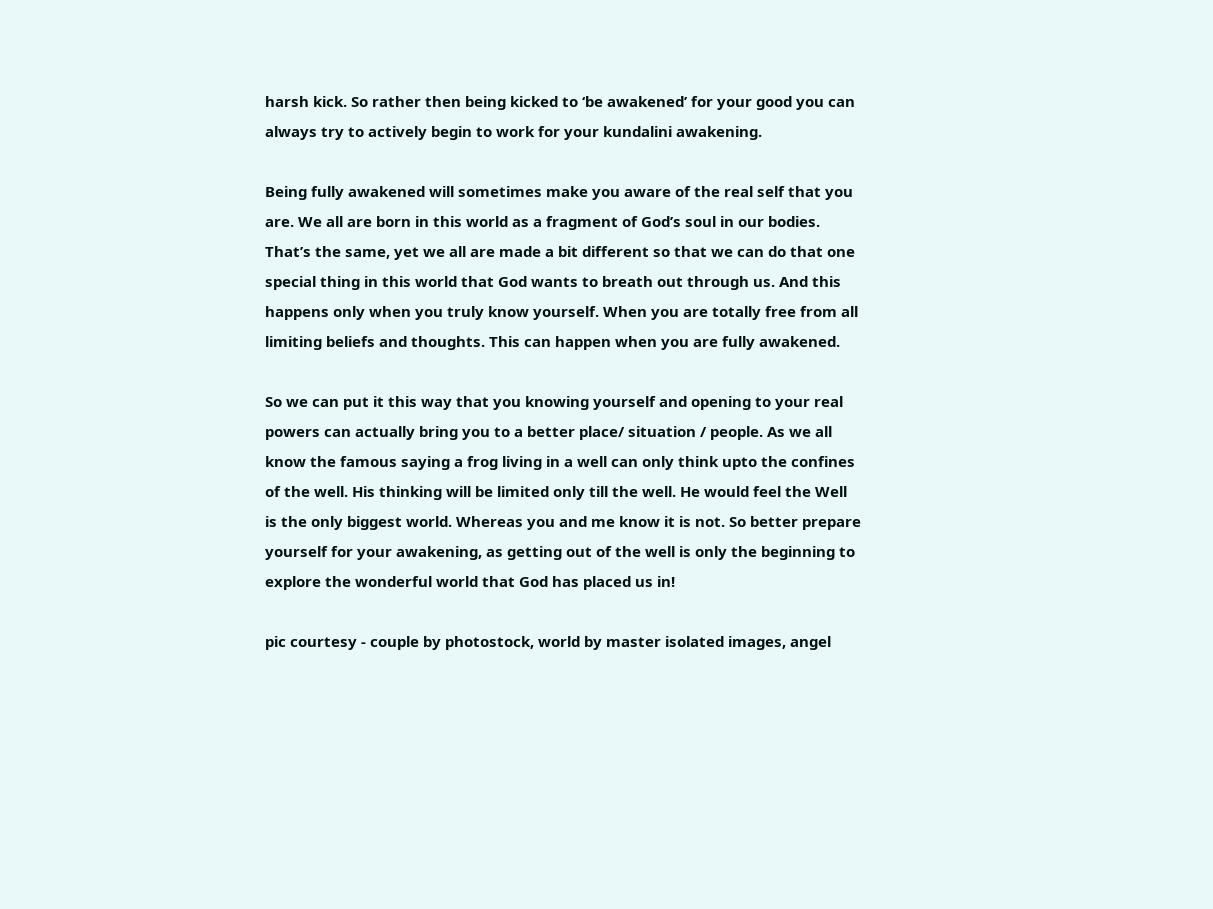harsh kick. So rather then being kicked to ‘be awakened’ for your good you can always try to actively begin to work for your kundalini awakening.

Being fully awakened will sometimes make you aware of the real self that you are. We all are born in this world as a fragment of God’s soul in our bodies. That’s the same, yet we all are made a bit different so that we can do that one special thing in this world that God wants to breath out through us. And this happens only when you truly know yourself. When you are totally free from all limiting beliefs and thoughts. This can happen when you are fully awakened.

So we can put it this way that you knowing yourself and opening to your real powers can actually bring you to a better place/ situation / people. As we all know the famous saying a frog living in a well can only think upto the confines of the well. His thinking will be limited only till the well. He would feel the Well is the only biggest world. Whereas you and me know it is not. So better prepare yourself for your awakening, as getting out of the well is only the beginning to explore the wonderful world that God has placed us in!

pic courtesy - couple by photostock, world by master isolated images, angel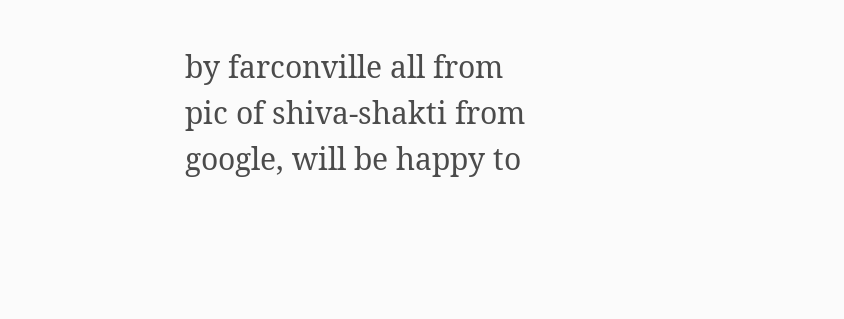by farconville all from
pic of shiva-shakti from google, will be happy to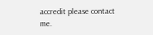accredit please contact me.